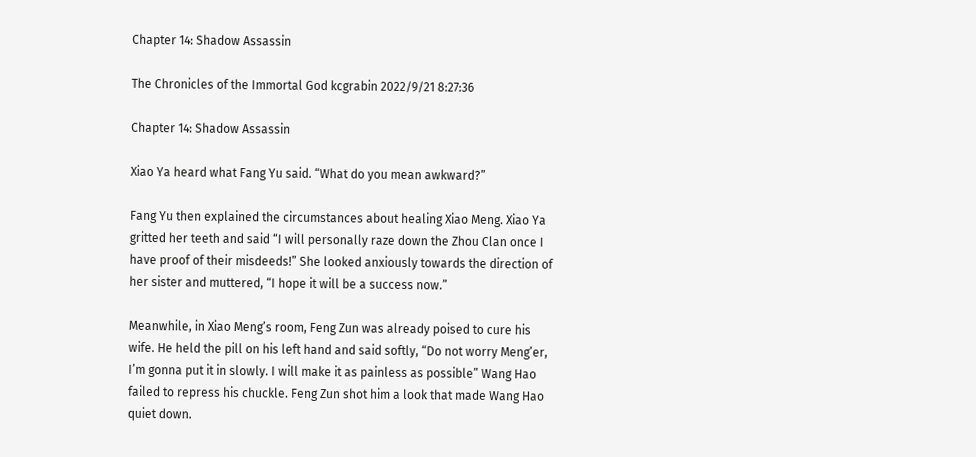Chapter 14: Shadow Assassin

The Chronicles of the Immortal God kcgrabin 2022/9/21 8:27:36

Chapter 14: Shadow Assassin

Xiao Ya heard what Fang Yu said. “What do you mean awkward?”

Fang Yu then explained the circumstances about healing Xiao Meng. Xiao Ya gritted her teeth and said “I will personally raze down the Zhou Clan once I have proof of their misdeeds!” She looked anxiously towards the direction of her sister and muttered, “I hope it will be a success now.”

Meanwhile, in Xiao Meng’s room, Feng Zun was already poised to cure his wife. He held the pill on his left hand and said softly, “Do not worry Meng’er, I’m gonna put it in slowly. I will make it as painless as possible” Wang Hao failed to repress his chuckle. Feng Zun shot him a look that made Wang Hao quiet down.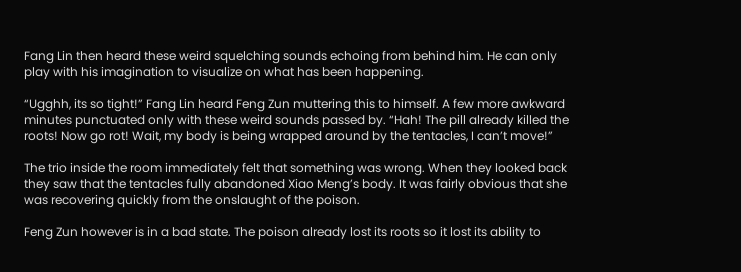Fang Lin then heard these weird squelching sounds echoing from behind him. He can only play with his imagination to visualize on what has been happening.

“Ugghh, its so tight!” Fang Lin heard Feng Zun muttering this to himself. A few more awkward minutes punctuated only with these weird sounds passed by. “Hah! The pill already killed the roots! Now go rot! Wait, my body is being wrapped around by the tentacles, I can’t move!”

The trio inside the room immediately felt that something was wrong. When they looked back they saw that the tentacles fully abandoned Xiao Meng’s body. It was fairly obvious that she was recovering quickly from the onslaught of the poison.

Feng Zun however is in a bad state. The poison already lost its roots so it lost its ability to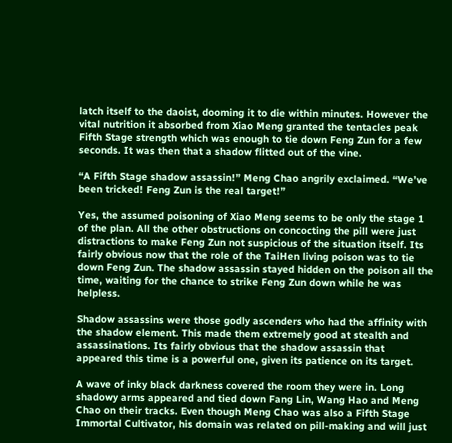latch itself to the daoist, dooming it to die within minutes. However the vital nutrition it absorbed from Xiao Meng granted the tentacles peak Fifth Stage strength which was enough to tie down Feng Zun for a few seconds. It was then that a shadow flitted out of the vine.

“A Fifth Stage shadow assassin!” Meng Chao angrily exclaimed. “We’ve been tricked! Feng Zun is the real target!”

Yes, the assumed poisoning of Xiao Meng seems to be only the stage 1 of the plan. All the other obstructions on concocting the pill were just distractions to make Feng Zun not suspicious of the situation itself. Its fairly obvious now that the role of the TaiHen living poison was to tie down Feng Zun. The shadow assassin stayed hidden on the poison all the time, waiting for the chance to strike Feng Zun down while he was helpless.

Shadow assassins were those godly ascenders who had the affinity with the shadow element. This made them extremely good at stealth and assassinations. Its fairly obvious that the shadow assassin that appeared this time is a powerful one, given its patience on its target.

A wave of inky black darkness covered the room they were in. Long shadowy arms appeared and tied down Fang Lin, Wang Hao and Meng Chao on their tracks. Even though Meng Chao was also a Fifth Stage Immortal Cultivator, his domain was related on pill-making and will just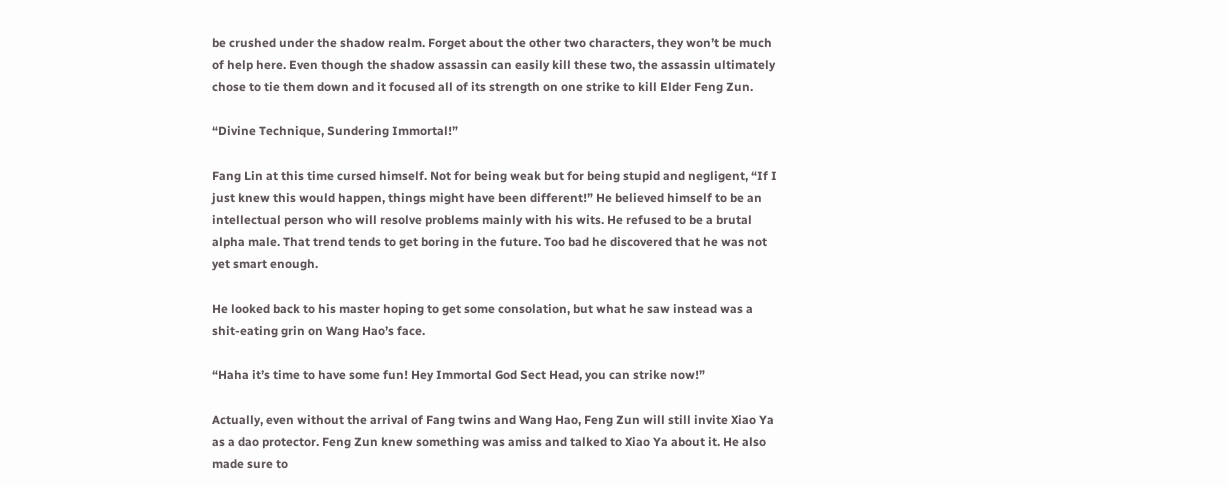be crushed under the shadow realm. Forget about the other two characters, they won’t be much of help here. Even though the shadow assassin can easily kill these two, the assassin ultimately chose to tie them down and it focused all of its strength on one strike to kill Elder Feng Zun.

“Divine Technique, Sundering Immortal!”

Fang Lin at this time cursed himself. Not for being weak but for being stupid and negligent, “If I just knew this would happen, things might have been different!” He believed himself to be an intellectual person who will resolve problems mainly with his wits. He refused to be a brutal alpha male. That trend tends to get boring in the future. Too bad he discovered that he was not yet smart enough.

He looked back to his master hoping to get some consolation, but what he saw instead was a shit-eating grin on Wang Hao’s face.

“Haha it’s time to have some fun! Hey Immortal God Sect Head, you can strike now!”

Actually, even without the arrival of Fang twins and Wang Hao, Feng Zun will still invite Xiao Ya as a dao protector. Feng Zun knew something was amiss and talked to Xiao Ya about it. He also made sure to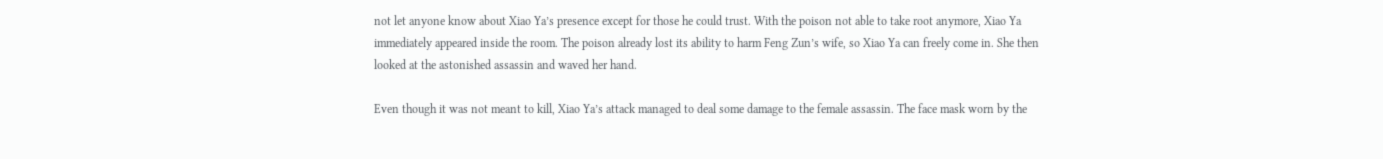not let anyone know about Xiao Ya’s presence except for those he could trust. With the poison not able to take root anymore, Xiao Ya immediately appeared inside the room. The poison already lost its ability to harm Feng Zun’s wife, so Xiao Ya can freely come in. She then looked at the astonished assassin and waved her hand.

Even though it was not meant to kill, Xiao Ya’s attack managed to deal some damage to the female assassin. The face mask worn by the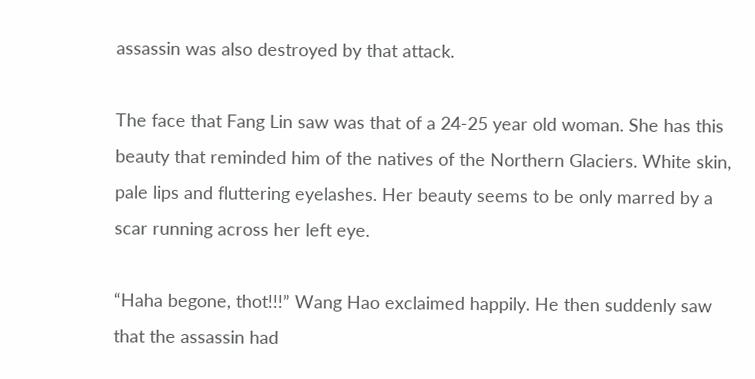assassin was also destroyed by that attack.

The face that Fang Lin saw was that of a 24-25 year old woman. She has this beauty that reminded him of the natives of the Northern Glaciers. White skin, pale lips and fluttering eyelashes. Her beauty seems to be only marred by a scar running across her left eye.

“Haha begone, thot!!!” Wang Hao exclaimed happily. He then suddenly saw that the assassin had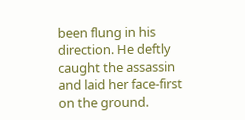been flung in his direction. He deftly caught the assassin and laid her face-first on the ground.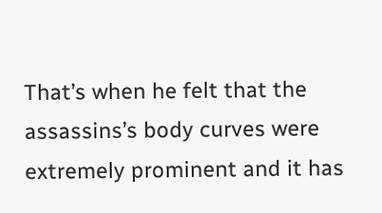That’s when he felt that the assassins’s body curves were extremely prominent and it has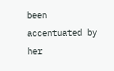been accentuated by her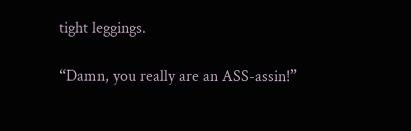tight leggings.

“Damn, you really are an ASS-assin!”